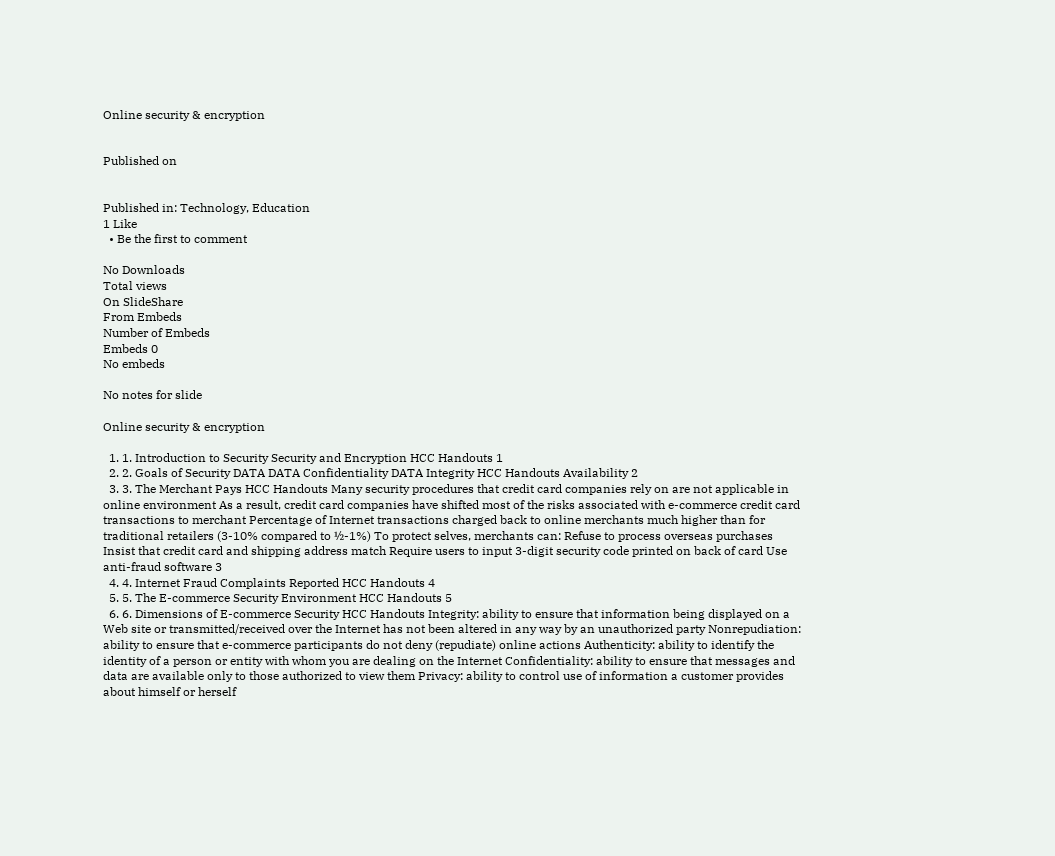Online security & encryption


Published on


Published in: Technology, Education
1 Like
  • Be the first to comment

No Downloads
Total views
On SlideShare
From Embeds
Number of Embeds
Embeds 0
No embeds

No notes for slide

Online security & encryption

  1. 1. Introduction to Security Security and Encryption HCC Handouts 1
  2. 2. Goals of Security DATA DATA Confidentiality DATA Integrity HCC Handouts Availability 2
  3. 3. The Merchant Pays HCC Handouts Many security procedures that credit card companies rely on are not applicable in online environment As a result, credit card companies have shifted most of the risks associated with e-commerce credit card transactions to merchant Percentage of Internet transactions charged back to online merchants much higher than for traditional retailers (3-10% compared to ½-1%) To protect selves, merchants can: Refuse to process overseas purchases Insist that credit card and shipping address match Require users to input 3-digit security code printed on back of card Use anti-fraud software 3
  4. 4. Internet Fraud Complaints Reported HCC Handouts 4
  5. 5. The E-commerce Security Environment HCC Handouts 5
  6. 6. Dimensions of E-commerce Security HCC Handouts Integrity: ability to ensure that information being displayed on a Web site or transmitted/received over the Internet has not been altered in any way by an unauthorized party Nonrepudiation: ability to ensure that e-commerce participants do not deny (repudiate) online actions Authenticity: ability to identify the identity of a person or entity with whom you are dealing on the Internet Confidentiality: ability to ensure that messages and data are available only to those authorized to view them Privacy: ability to control use of information a customer provides about himself or herself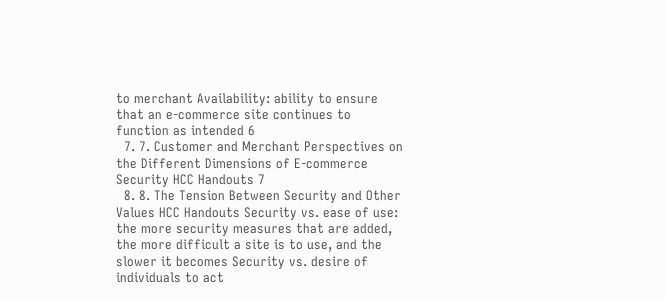to merchant Availability: ability to ensure that an e-commerce site continues to function as intended 6
  7. 7. Customer and Merchant Perspectives on the Different Dimensions of E-commerce Security HCC Handouts 7
  8. 8. The Tension Between Security and Other Values HCC Handouts Security vs. ease of use: the more security measures that are added, the more difficult a site is to use, and the slower it becomes Security vs. desire of individuals to act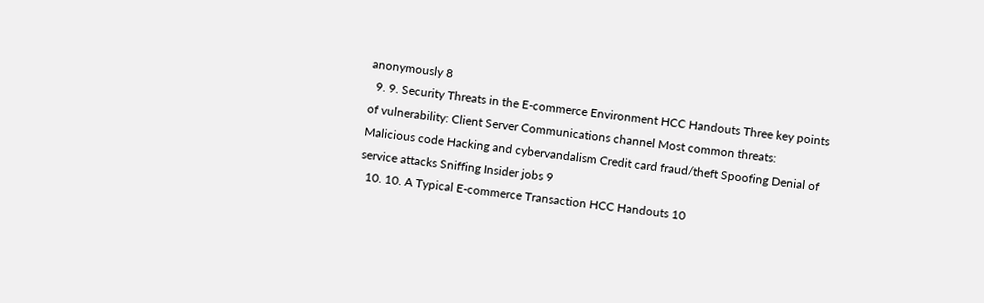anonymously 8
  9. 9. Security Threats in the E-commerce Environment HCC Handouts Three key points of vulnerability: Client Server Communications channel Most common threats: Malicious code Hacking and cybervandalism Credit card fraud/theft Spoofing Denial of service attacks Sniffing Insider jobs 9
  10. 10. A Typical E-commerce Transaction HCC Handouts 10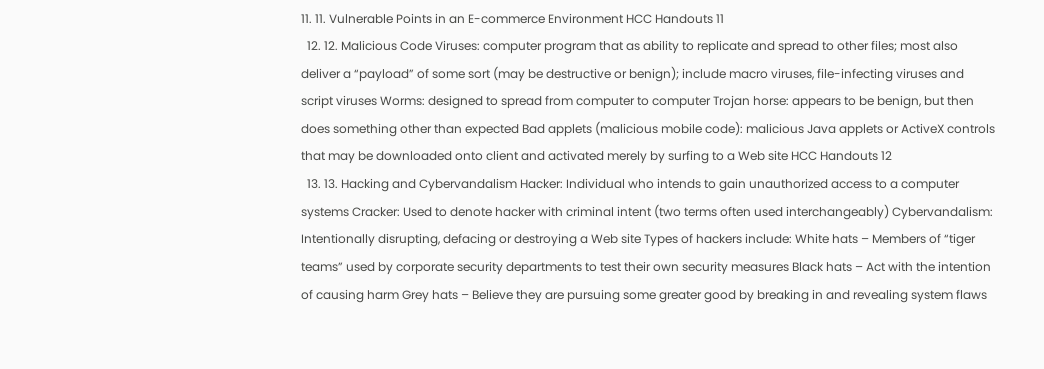11. 11. Vulnerable Points in an E-commerce Environment HCC Handouts 11
  12. 12. Malicious Code Viruses: computer program that as ability to replicate and spread to other files; most also deliver a “payload” of some sort (may be destructive or benign); include macro viruses, file-infecting viruses and script viruses Worms: designed to spread from computer to computer Trojan horse: appears to be benign, but then does something other than expected Bad applets (malicious mobile code): malicious Java applets or ActiveX controls that may be downloaded onto client and activated merely by surfing to a Web site HCC Handouts 12
  13. 13. Hacking and Cybervandalism Hacker: Individual who intends to gain unauthorized access to a computer systems Cracker: Used to denote hacker with criminal intent (two terms often used interchangeably) Cybervandalism: Intentionally disrupting, defacing or destroying a Web site Types of hackers include: White hats – Members of “tiger teams” used by corporate security departments to test their own security measures Black hats – Act with the intention of causing harm Grey hats – Believe they are pursuing some greater good by breaking in and revealing system flaws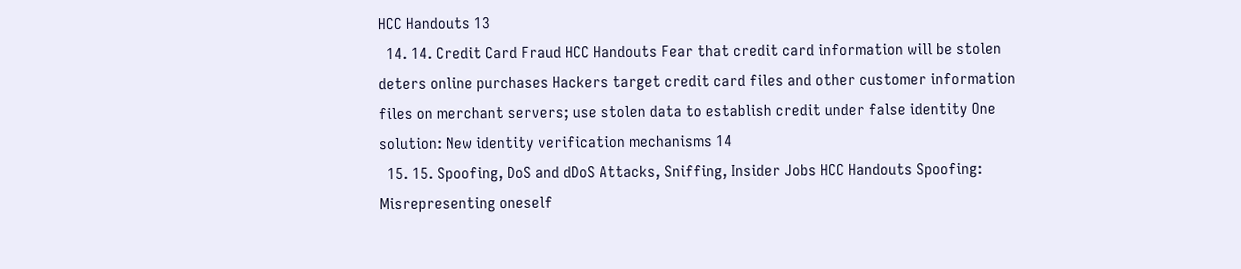HCC Handouts 13
  14. 14. Credit Card Fraud HCC Handouts Fear that credit card information will be stolen deters online purchases Hackers target credit card files and other customer information files on merchant servers; use stolen data to establish credit under false identity One solution: New identity verification mechanisms 14
  15. 15. Spoofing, DoS and dDoS Attacks, Sniffing, Insider Jobs HCC Handouts Spoofing: Misrepresenting oneself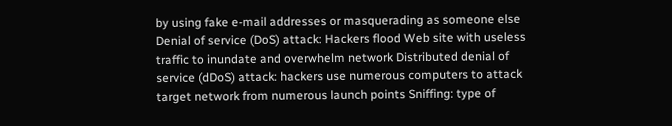by using fake e-mail addresses or masquerading as someone else Denial of service (DoS) attack: Hackers flood Web site with useless traffic to inundate and overwhelm network Distributed denial of service (dDoS) attack: hackers use numerous computers to attack target network from numerous launch points Sniffing: type of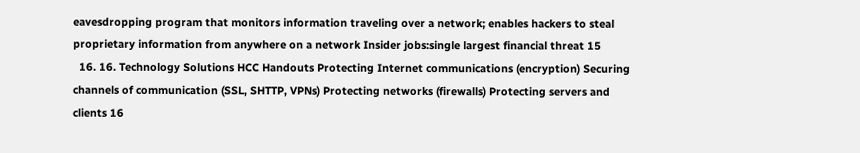eavesdropping program that monitors information traveling over a network; enables hackers to steal proprietary information from anywhere on a network Insider jobs:single largest financial threat 15
  16. 16. Technology Solutions HCC Handouts Protecting Internet communications (encryption) Securing channels of communication (SSL, SHTTP, VPNs) Protecting networks (firewalls) Protecting servers and clients 16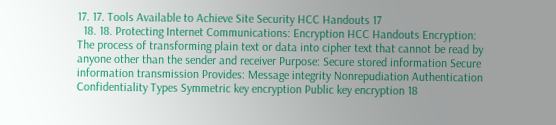17. 17. Tools Available to Achieve Site Security HCC Handouts 17
  18. 18. Protecting Internet Communications: Encryption HCC Handouts Encryption: The process of transforming plain text or data into cipher text that cannot be read by anyone other than the sender and receiver Purpose: Secure stored information Secure information transmission Provides: Message integrity Nonrepudiation Authentication Confidentiality Types Symmetric key encryption Public key encryption 18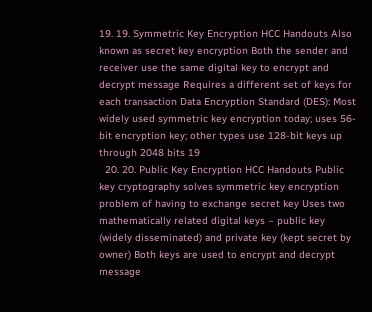19. 19. Symmetric Key Encryption HCC Handouts Also known as secret key encryption Both the sender and receiver use the same digital key to encrypt and decrypt message Requires a different set of keys for each transaction Data Encryption Standard (DES): Most widely used symmetric key encryption today; uses 56-bit encryption key; other types use 128-bit keys up through 2048 bits 19
  20. 20. Public Key Encryption HCC Handouts Public key cryptography solves symmetric key encryption problem of having to exchange secret key Uses two mathematically related digital keys – public key (widely disseminated) and private key (kept secret by owner) Both keys are used to encrypt and decrypt message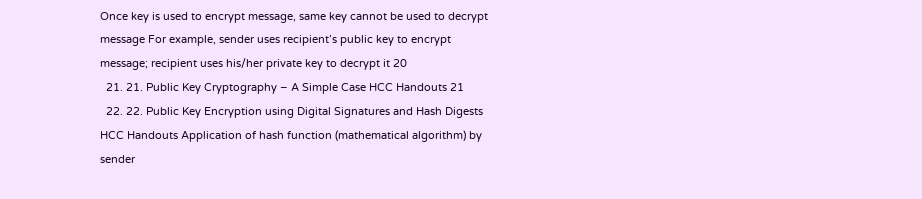Once key is used to encrypt message, same key cannot be used to decrypt message For example, sender uses recipient’s public key to encrypt message; recipient uses his/her private key to decrypt it 20
  21. 21. Public Key Cryptography – A Simple Case HCC Handouts 21
  22. 22. Public Key Encryption using Digital Signatures and Hash Digests HCC Handouts Application of hash function (mathematical algorithm) by sender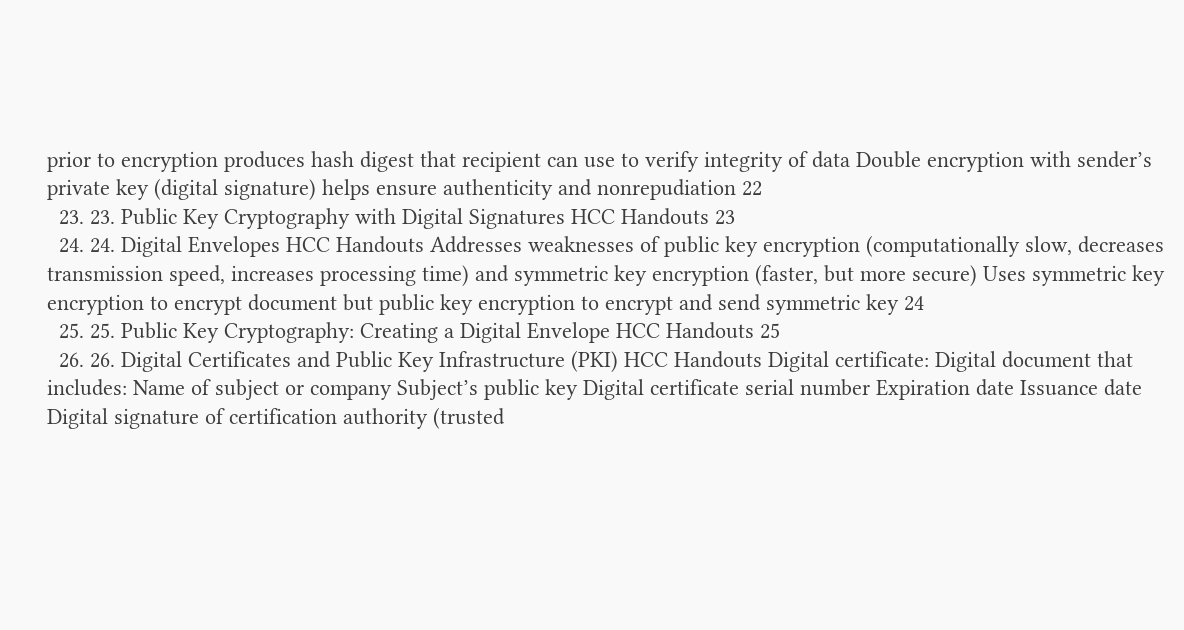prior to encryption produces hash digest that recipient can use to verify integrity of data Double encryption with sender’s private key (digital signature) helps ensure authenticity and nonrepudiation 22
  23. 23. Public Key Cryptography with Digital Signatures HCC Handouts 23
  24. 24. Digital Envelopes HCC Handouts Addresses weaknesses of public key encryption (computationally slow, decreases transmission speed, increases processing time) and symmetric key encryption (faster, but more secure) Uses symmetric key encryption to encrypt document but public key encryption to encrypt and send symmetric key 24
  25. 25. Public Key Cryptography: Creating a Digital Envelope HCC Handouts 25
  26. 26. Digital Certificates and Public Key Infrastructure (PKI) HCC Handouts Digital certificate: Digital document that includes: Name of subject or company Subject’s public key Digital certificate serial number Expiration date Issuance date Digital signature of certification authority (trusted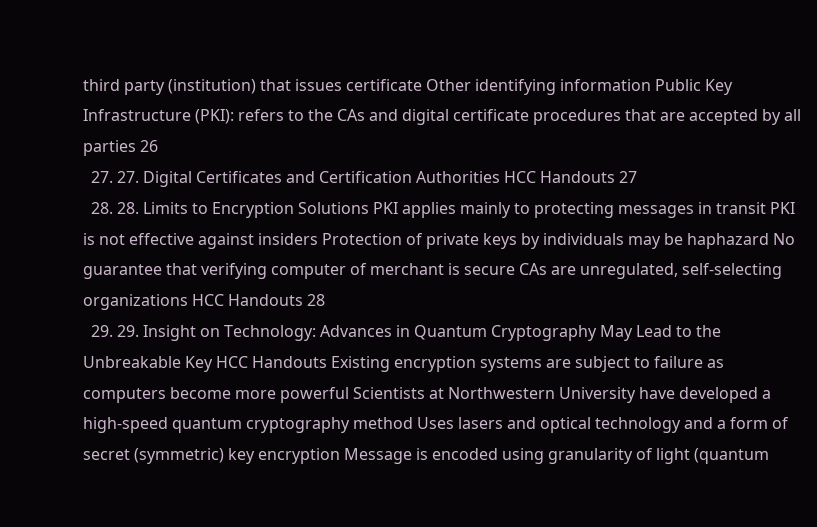third party (institution) that issues certificate Other identifying information Public Key Infrastructure (PKI): refers to the CAs and digital certificate procedures that are accepted by all parties 26
  27. 27. Digital Certificates and Certification Authorities HCC Handouts 27
  28. 28. Limits to Encryption Solutions PKI applies mainly to protecting messages in transit PKI is not effective against insiders Protection of private keys by individuals may be haphazard No guarantee that verifying computer of merchant is secure CAs are unregulated, self-selecting organizations HCC Handouts 28
  29. 29. Insight on Technology: Advances in Quantum Cryptography May Lead to the Unbreakable Key HCC Handouts Existing encryption systems are subject to failure as computers become more powerful Scientists at Northwestern University have developed a high-speed quantum cryptography method Uses lasers and optical technology and a form of secret (symmetric) key encryption Message is encoded using granularity of light (quantum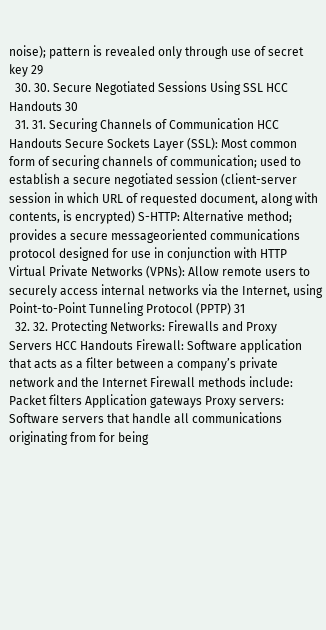noise); pattern is revealed only through use of secret key 29
  30. 30. Secure Negotiated Sessions Using SSL HCC Handouts 30
  31. 31. Securing Channels of Communication HCC Handouts Secure Sockets Layer (SSL): Most common form of securing channels of communication; used to establish a secure negotiated session (client-server session in which URL of requested document, along with contents, is encrypted) S-HTTP: Alternative method; provides a secure messageoriented communications protocol designed for use in conjunction with HTTP Virtual Private Networks (VPNs): Allow remote users to securely access internal networks via the Internet, using Point-to-Point Tunneling Protocol (PPTP) 31
  32. 32. Protecting Networks: Firewalls and Proxy Servers HCC Handouts Firewall: Software application that acts as a filter between a company’s private network and the Internet Firewall methods include: Packet filters Application gateways Proxy servers: Software servers that handle all communications originating from for being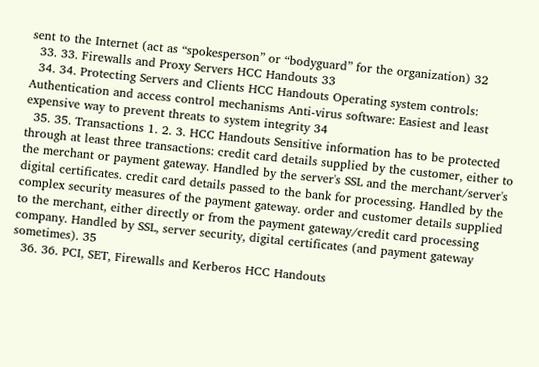sent to the Internet (act as “spokesperson” or “bodyguard” for the organization) 32
  33. 33. Firewalls and Proxy Servers HCC Handouts 33
  34. 34. Protecting Servers and Clients HCC Handouts Operating system controls: Authentication and access control mechanisms Anti-virus software: Easiest and least expensive way to prevent threats to system integrity 34
  35. 35. Transactions 1. 2. 3. HCC Handouts Sensitive information has to be protected through at least three transactions: credit card details supplied by the customer, either to the merchant or payment gateway. Handled by the server's SSL and the merchant/server's digital certificates. credit card details passed to the bank for processing. Handled by the complex security measures of the payment gateway. order and customer details supplied to the merchant, either directly or from the payment gateway/credit card processing company. Handled by SSL, server security, digital certificates (and payment gateway sometimes). 35
  36. 36. PCI, SET, Firewalls and Kerberos HCC Handouts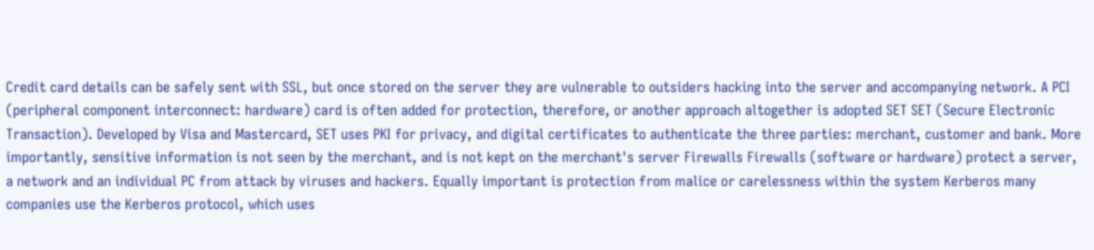Credit card details can be safely sent with SSL, but once stored on the server they are vulnerable to outsiders hacking into the server and accompanying network. A PCI (peripheral component interconnect: hardware) card is often added for protection, therefore, or another approach altogether is adopted SET SET (Secure Electronic Transaction). Developed by Visa and Mastercard, SET uses PKI for privacy, and digital certificates to authenticate the three parties: merchant, customer and bank. More importantly, sensitive information is not seen by the merchant, and is not kept on the merchant's server Firewalls Firewalls (software or hardware) protect a server, a network and an individual PC from attack by viruses and hackers. Equally important is protection from malice or carelessness within the system Kerberos many companies use the Kerberos protocol, which uses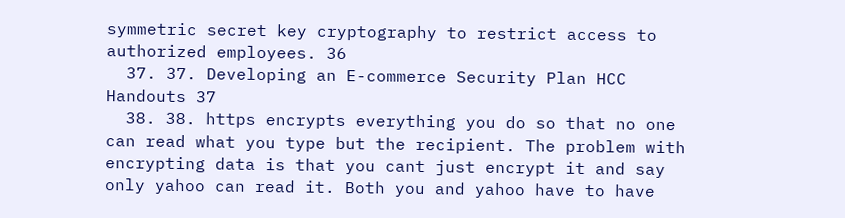symmetric secret key cryptography to restrict access to authorized employees. 36
  37. 37. Developing an E-commerce Security Plan HCC Handouts 37
  38. 38. https encrypts everything you do so that no one can read what you type but the recipient. The problem with encrypting data is that you cant just encrypt it and say only yahoo can read it. Both you and yahoo have to have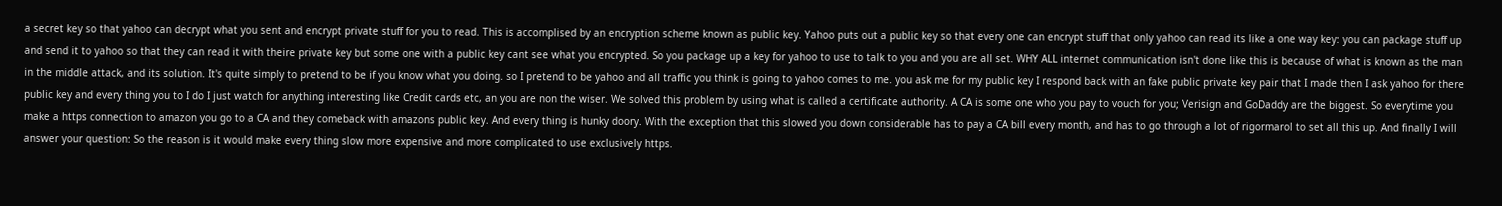a secret key so that yahoo can decrypt what you sent and encrypt private stuff for you to read. This is accomplised by an encryption scheme known as public key. Yahoo puts out a public key so that every one can encrypt stuff that only yahoo can read its like a one way key: you can package stuff up and send it to yahoo so that they can read it with theire private key but some one with a public key cant see what you encrypted. So you package up a key for yahoo to use to talk to you and you are all set. WHY ALL internet communication isn't done like this is because of what is known as the man in the middle attack, and its solution. It's quite simply to pretend to be if you know what you doing. so I pretend to be yahoo and all traffic you think is going to yahoo comes to me. you ask me for my public key I respond back with an fake public private key pair that I made then I ask yahoo for there public key and every thing you to I do I just watch for anything interesting like Credit cards etc, an you are non the wiser. We solved this problem by using what is called a certificate authority. A CA is some one who you pay to vouch for you; Verisign and GoDaddy are the biggest. So everytime you make a https connection to amazon you go to a CA and they comeback with amazons public key. And every thing is hunky doory. With the exception that this slowed you down considerable has to pay a CA bill every month, and has to go through a lot of rigormarol to set all this up. And finally I will answer your question: So the reason is it would make every thing slow more expensive and more complicated to use exclusively https.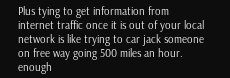Plus tying to get information from internet traffic once it is out of your local network is like trying to car jack someone on free way going 500 miles an hour. enough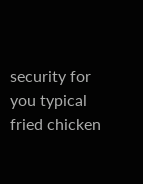security for you typical fried chicken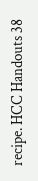recipe. HCC Handouts 38